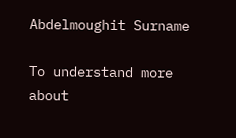Abdelmoughit Surname

To understand more about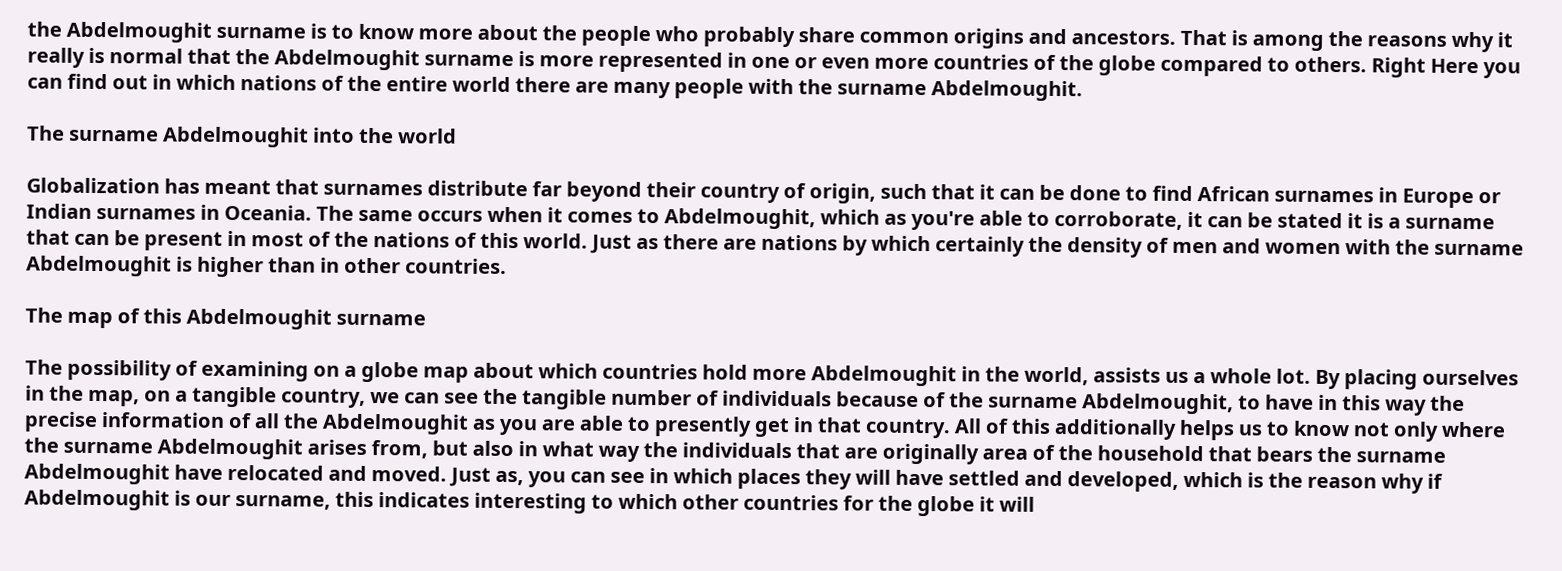the Abdelmoughit surname is to know more about the people who probably share common origins and ancestors. That is among the reasons why it really is normal that the Abdelmoughit surname is more represented in one or even more countries of the globe compared to others. Right Here you can find out in which nations of the entire world there are many people with the surname Abdelmoughit.

The surname Abdelmoughit into the world

Globalization has meant that surnames distribute far beyond their country of origin, such that it can be done to find African surnames in Europe or Indian surnames in Oceania. The same occurs when it comes to Abdelmoughit, which as you're able to corroborate, it can be stated it is a surname that can be present in most of the nations of this world. Just as there are nations by which certainly the density of men and women with the surname Abdelmoughit is higher than in other countries.

The map of this Abdelmoughit surname

The possibility of examining on a globe map about which countries hold more Abdelmoughit in the world, assists us a whole lot. By placing ourselves in the map, on a tangible country, we can see the tangible number of individuals because of the surname Abdelmoughit, to have in this way the precise information of all the Abdelmoughit as you are able to presently get in that country. All of this additionally helps us to know not only where the surname Abdelmoughit arises from, but also in what way the individuals that are originally area of the household that bears the surname Abdelmoughit have relocated and moved. Just as, you can see in which places they will have settled and developed, which is the reason why if Abdelmoughit is our surname, this indicates interesting to which other countries for the globe it will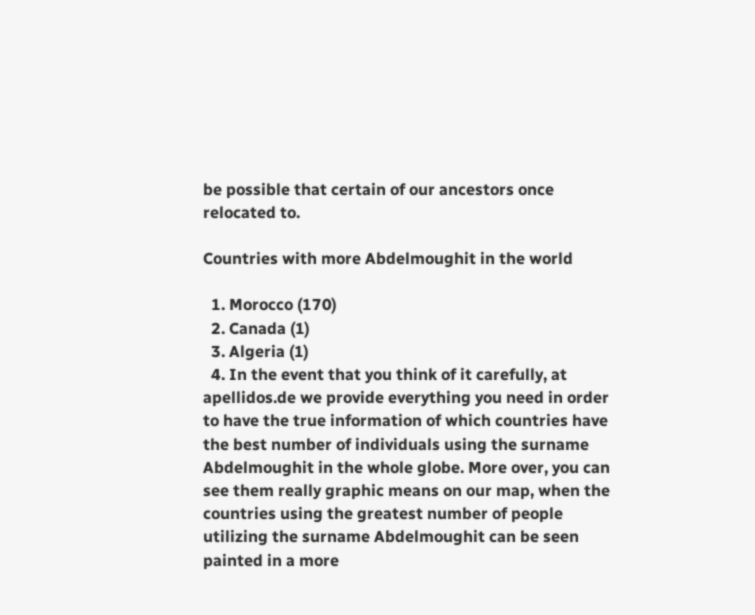be possible that certain of our ancestors once relocated to.

Countries with more Abdelmoughit in the world

  1. Morocco (170)
  2. Canada (1)
  3. Algeria (1)
  4. In the event that you think of it carefully, at apellidos.de we provide everything you need in order to have the true information of which countries have the best number of individuals using the surname Abdelmoughit in the whole globe. More over, you can see them really graphic means on our map, when the countries using the greatest number of people utilizing the surname Abdelmoughit can be seen painted in a more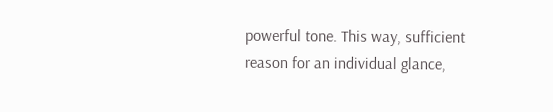powerful tone. This way, sufficient reason for an individual glance,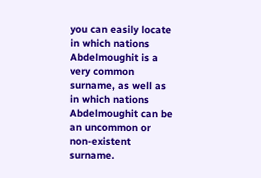you can easily locate in which nations Abdelmoughit is a very common surname, as well as in which nations Abdelmoughit can be an uncommon or non-existent surname.